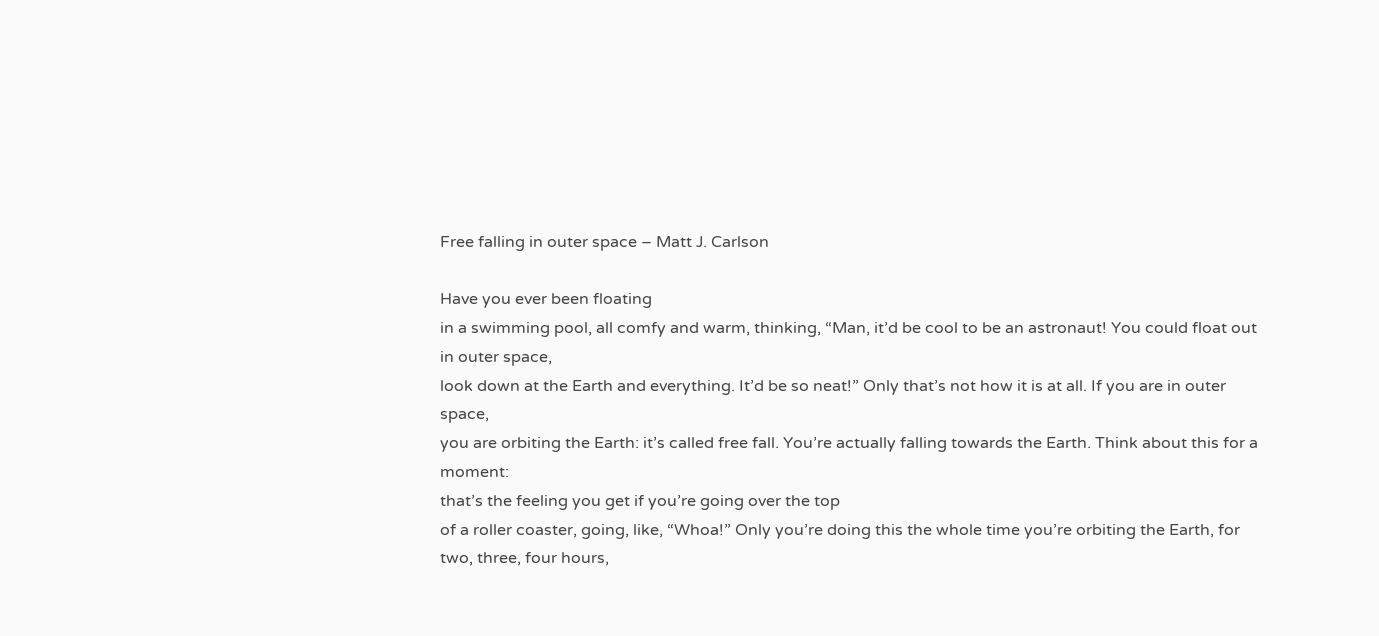Free falling in outer space – Matt J. Carlson

Have you ever been floating
in a swimming pool, all comfy and warm, thinking, “Man, it’d be cool to be an astronaut! You could float out in outer space,
look down at the Earth and everything. It’d be so neat!” Only that’s not how it is at all. If you are in outer space,
you are orbiting the Earth: it’s called free fall. You’re actually falling towards the Earth. Think about this for a moment:
that’s the feeling you get if you’re going over the top
of a roller coaster, going, like, “Whoa!” Only you’re doing this the whole time you’re orbiting the Earth, for two, three, four hours,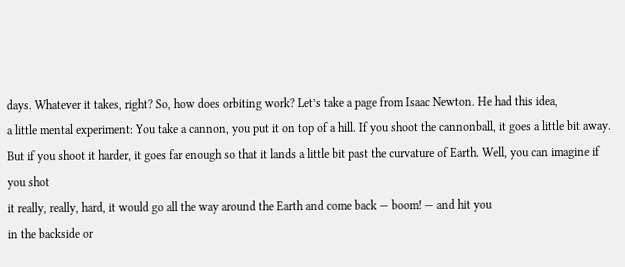days. Whatever it takes, right? So, how does orbiting work? Let’s take a page from Isaac Newton. He had this idea,
a little mental experiment: You take a cannon, you put it on top of a hill. If you shoot the cannonball, it goes a little bit away. But if you shoot it harder, it goes far enough so that it lands a little bit past the curvature of Earth. Well, you can imagine if you shot
it really, really, hard, it would go all the way around the Earth and come back — boom! — and hit you
in the backside or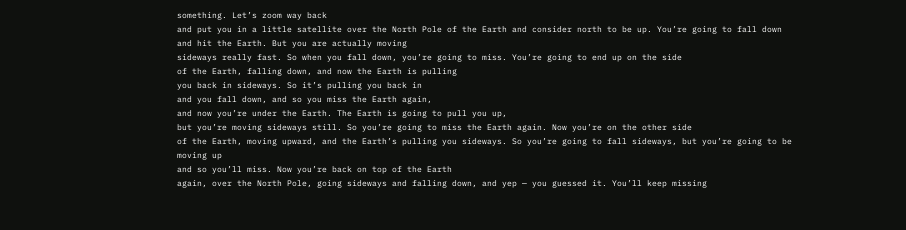something. Let’s zoom way back
and put you in a little satellite over the North Pole of the Earth and consider north to be up. You’re going to fall down
and hit the Earth. But you are actually moving
sideways really fast. So when you fall down, you’re going to miss. You’re going to end up on the side
of the Earth, falling down, and now the Earth is pulling
you back in sideways. So it’s pulling you back in
and you fall down, and so you miss the Earth again,
and now you’re under the Earth. The Earth is going to pull you up,
but you’re moving sideways still. So you’re going to miss the Earth again. Now you’re on the other side
of the Earth, moving upward, and the Earth’s pulling you sideways. So you’re going to fall sideways, but you’re going to be moving up
and so you’ll miss. Now you’re back on top of the Earth
again, over the North Pole, going sideways and falling down, and yep — you guessed it. You’ll keep missing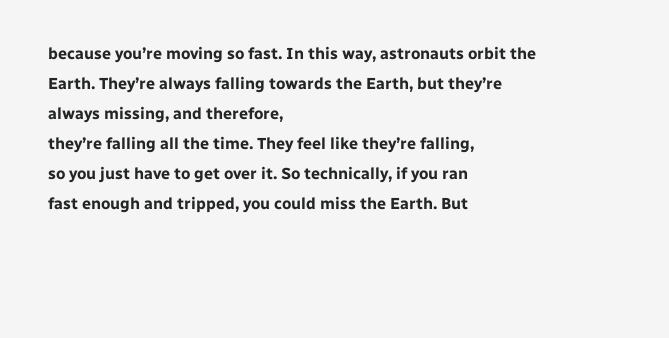because you’re moving so fast. In this way, astronauts orbit the Earth. They’re always falling towards the Earth, but they’re always missing, and therefore,
they’re falling all the time. They feel like they’re falling,
so you just have to get over it. So technically, if you ran
fast enough and tripped, you could miss the Earth. But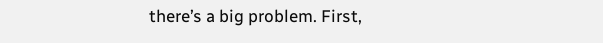there’s a big problem. First,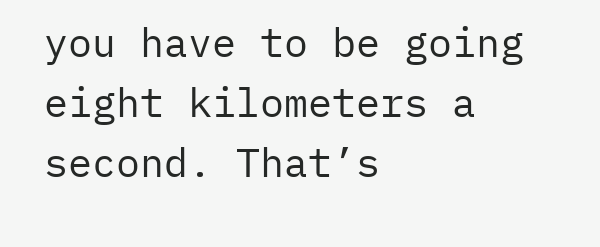you have to be going
eight kilometers a second. That’s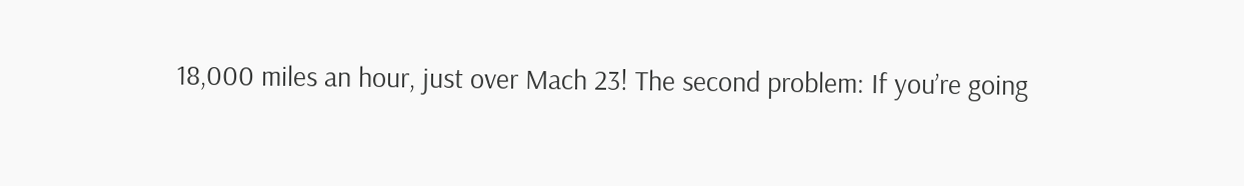18,000 miles an hour, just over Mach 23! The second problem: If you’re going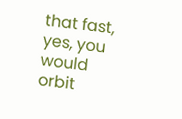that fast, yes, you would orbit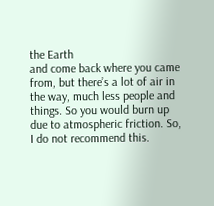the Earth
and come back where you came from, but there’s a lot of air in the way, much less people and things. So you would burn up
due to atmospheric friction. So, I do not recommend this.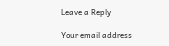Leave a Reply

Your email address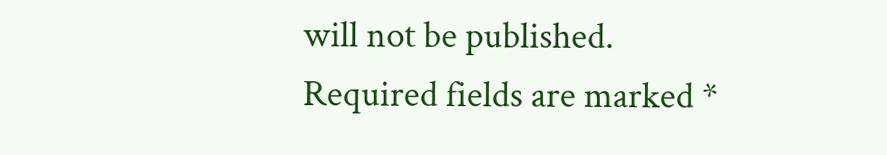will not be published. Required fields are marked *